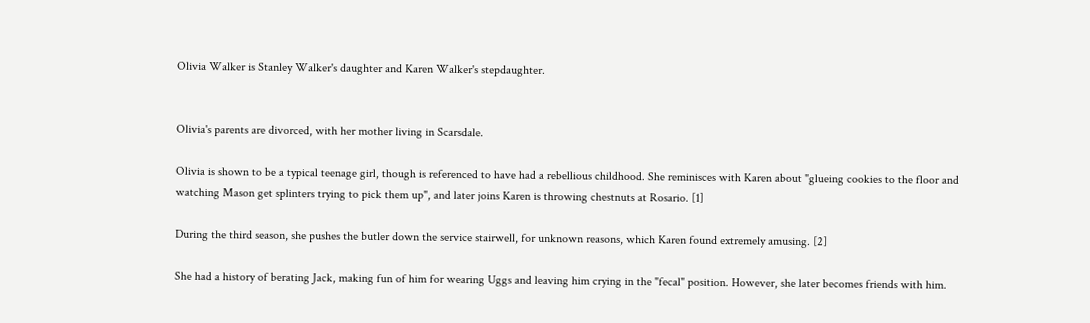Olivia Walker is Stanley Walker's daughter and Karen Walker's stepdaughter.


Olivia's parents are divorced, with her mother living in Scarsdale.

Olivia is shown to be a typical teenage girl, though is referenced to have had a rebellious childhood. She reminisces with Karen about "glueing cookies to the floor and watching Mason get splinters trying to pick them up", and later joins Karen is throwing chestnuts at Rosario. [1]

During the third season, she pushes the butler down the service stairwell, for unknown reasons, which Karen found extremely amusing. [2]

She had a history of berating Jack, making fun of him for wearing Uggs and leaving him crying in the "fecal" position. However, she later becomes friends with him.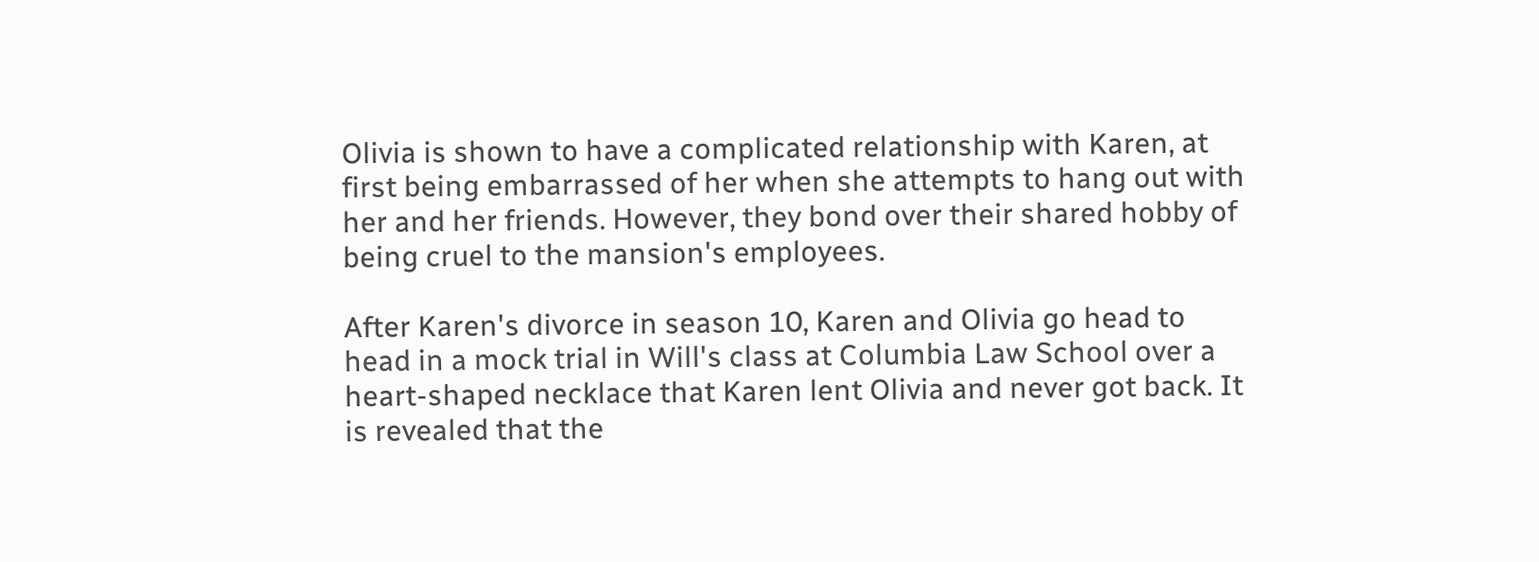Olivia is shown to have a complicated relationship with Karen, at first being embarrassed of her when she attempts to hang out with her and her friends. However, they bond over their shared hobby of being cruel to the mansion's employees.

After Karen's divorce in season 10, Karen and Olivia go head to head in a mock trial in Will's class at Columbia Law School over a heart-shaped necklace that Karen lent Olivia and never got back. It is revealed that the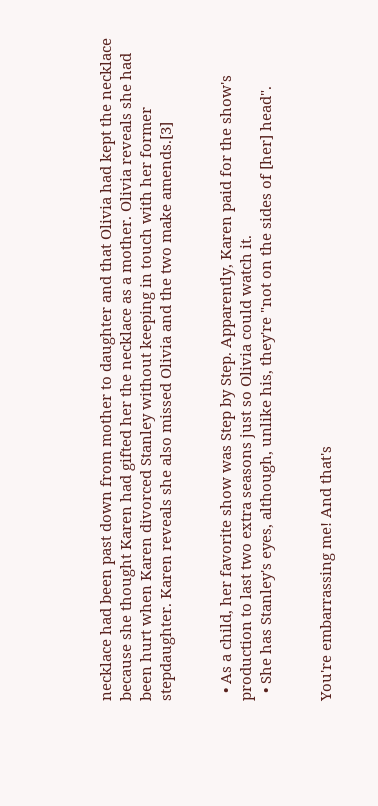necklace had been past down from mother to daughter and that Olivia had kept the necklace because she thought Karen had gifted her the necklace as a mother. Olivia reveals she had been hurt when Karen divorced Stanley without keeping in touch with her former stepdaughter. Karen reveals she also missed Olivia and the two make amends.[3]


  • As a child, her favorite show was Step by Step. Apparently, Karen paid for the show's production to last two extra seasons just so Olivia could watch it.
  • She has Stanley's eyes, although, unlike his, they're "not on the sides of [her] head".


You're embarrassing me! And that's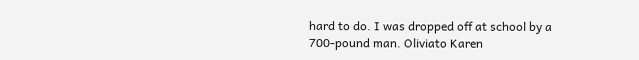hard to do. I was dropped off at school by a 700-pound man. Oliviato Karen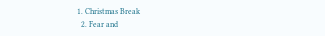1. Christmas Break
  2. Fear and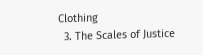Clothing
  3. The Scales of Justice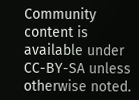Community content is available under CC-BY-SA unless otherwise noted.